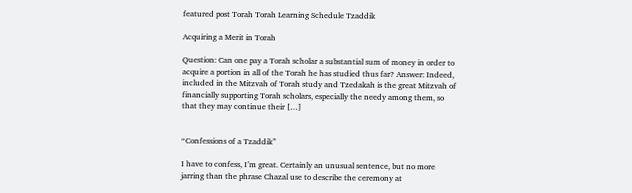featured post Torah Torah Learning Schedule Tzaddik

Acquiring a Merit in Torah

Question: Can one pay a Torah scholar a substantial sum of money in order to acquire a portion in all of the Torah he has studied thus far? Answer: Indeed, included in the Mitzvah of Torah study and Tzedakah is the great Mitzvah of financially supporting Torah scholars, especially the needy among them, so that they may continue their […]


“Confessions of a Tzaddik”

I have to confess, I’m great. Certainly an unusual sentence, but no more jarring than the phrase Chazal use to describe the ceremony at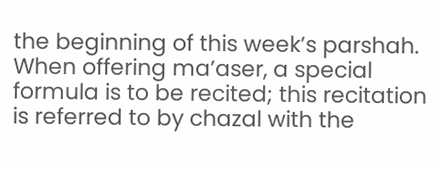the beginning of this week’s parshah. When offering ma’aser, a special formula is to be recited; this recitation is referred to by chazal with the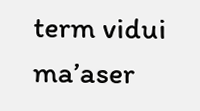term vidui ma’aser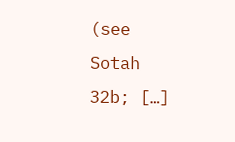(see Sotah 32b; […]